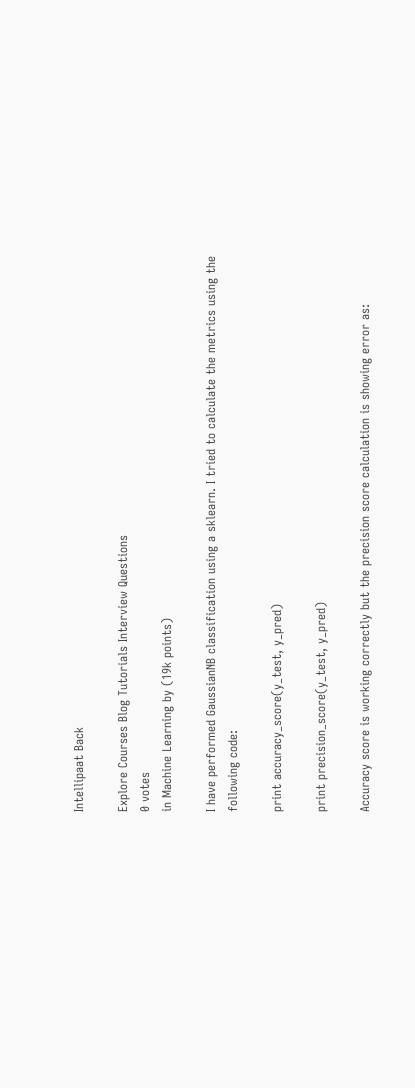Intellipaat Back

Explore Courses Blog Tutorials Interview Questions
0 votes
in Machine Learning by (19k points)

I have performed GaussianNB classification using a sklearn. I tried to calculate the metrics using the following code:

print accuracy_score(y_test, y_pred)

print precision_score(y_test, y_pred)

Accuracy score is working correctly but the precision score calculation is showing error as: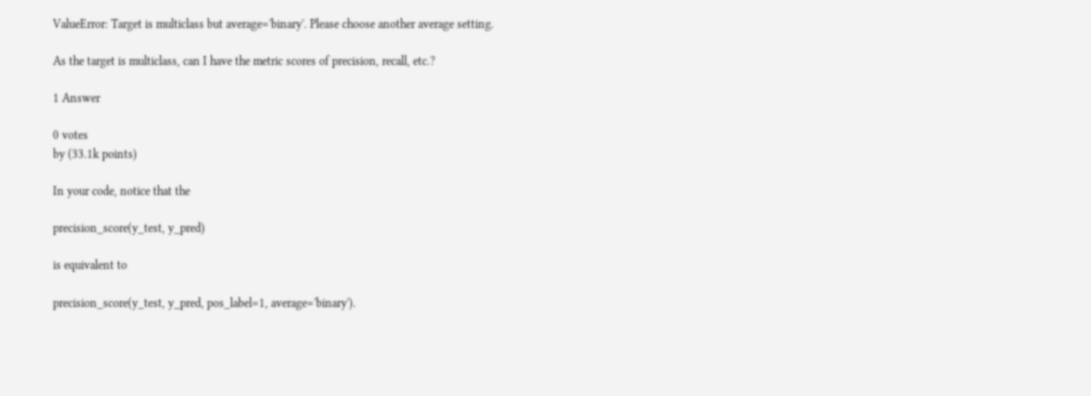ValueError: Target is multiclass but average='binary'. Please choose another average setting.

As the target is multiclass, can I have the metric scores of precision, recall, etc.?

1 Answer

0 votes
by (33.1k points)

In your code, notice that the

precision_score(y_test, y_pred)

is equivalent to

precision_score(y_test, y_pred, pos_label=1, average='binary').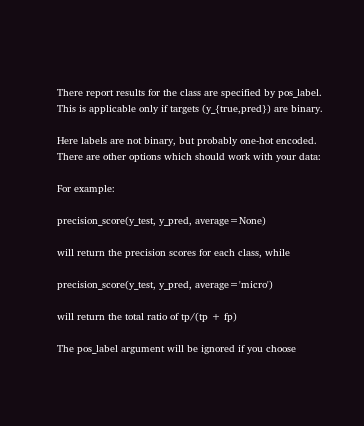There report results for the class are specified by pos_label. This is applicable only if targets (y_{true,pred}) are binary.

Here labels are not binary, but probably one-hot encoded. There are other options which should work with your data:

For example:

precision_score(y_test, y_pred, average=None)

will return the precision scores for each class, while

precision_score(y_test, y_pred, average='micro')

will return the total ratio of tp/(tp + fp)

The pos_label argument will be ignored if you choose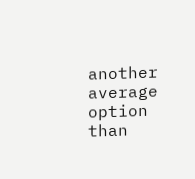another average option than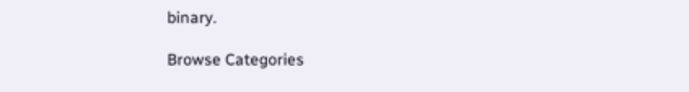binary.

Browse Categories